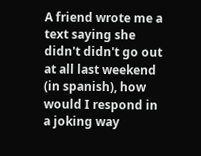A friend wrote me a text saying she didn't didn't go out at all last weekend (in spanish), how would I respond in a joking way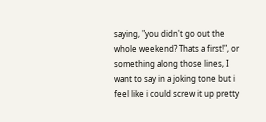saying, "you didn't go out the whole weekend? Thats a first!", or something along those lines, I want to say in a joking tone but i feel like i could screw it up pretty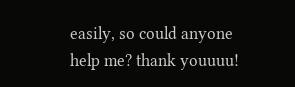easily, so could anyone help me? thank youuuu!